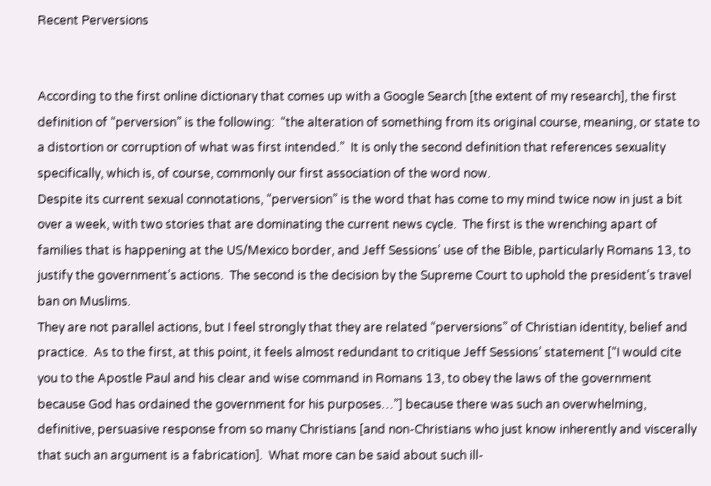Recent Perversions


According to the first online dictionary that comes up with a Google Search [the extent of my research], the first definition of “perversion” is the following:  “the alteration of something from its original course, meaning, or state to a distortion or corruption of what was first intended.”  It is only the second definition that references sexuality specifically, which is, of course, commonly our first association of the word now.
Despite its current sexual connotations, “perversion” is the word that has come to my mind twice now in just a bit over a week, with two stories that are dominating the current news cycle.  The first is the wrenching apart of families that is happening at the US/Mexico border, and Jeff Sessions’ use of the Bible, particularly Romans 13, to justify the government’s actions.  The second is the decision by the Supreme Court to uphold the president’s travel ban on Muslims.
They are not parallel actions, but I feel strongly that they are related “perversions” of Christian identity, belief and practice.  As to the first, at this point, it feels almost redundant to critique Jeff Sessions’ statement [“I would cite you to the Apostle Paul and his clear and wise command in Romans 13, to obey the laws of the government because God has ordained the government for his purposes…”] because there was such an overwhelming, definitive, persuasive response from so many Christians [and non-Christians who just know inherently and viscerally that such an argument is a fabrication].  What more can be said about such ill-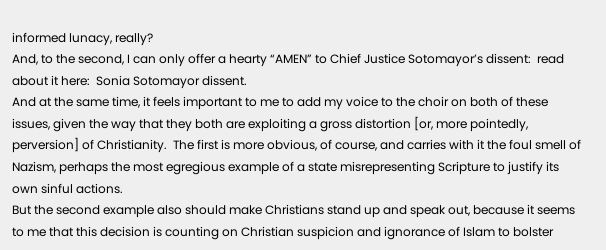informed lunacy, really?
And, to the second, I can only offer a hearty “AMEN” to Chief Justice Sotomayor’s dissent:  read about it here:  Sonia Sotomayor dissent.
And at the same time, it feels important to me to add my voice to the choir on both of these issues, given the way that they both are exploiting a gross distortion [or, more pointedly, perversion] of Christianity.  The first is more obvious, of course, and carries with it the foul smell of Nazism, perhaps the most egregious example of a state misrepresenting Scripture to justify its own sinful actions.
But the second example also should make Christians stand up and speak out, because it seems to me that this decision is counting on Christian suspicion and ignorance of Islam to bolster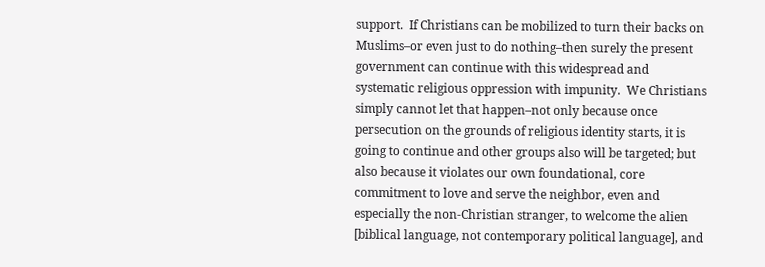support.  If Christians can be mobilized to turn their backs on Muslims–or even just to do nothing–then surely the present government can continue with this widespread and systematic religious oppression with impunity.  We Christians simply cannot let that happen–not only because once persecution on the grounds of religious identity starts, it is going to continue and other groups also will be targeted; but also because it violates our own foundational, core commitment to love and serve the neighbor, even and especially the non-Christian stranger, to welcome the alien [biblical language, not contemporary political language], and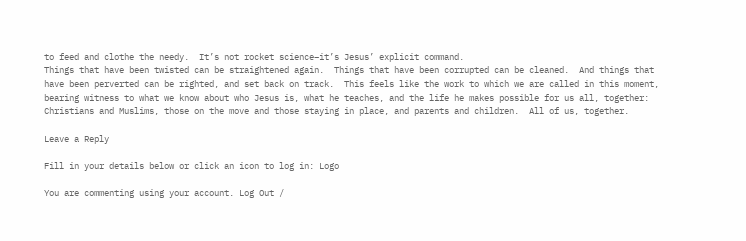to feed and clothe the needy.  It’s not rocket science–it’s Jesus’ explicit command.
Things that have been twisted can be straightened again.  Things that have been corrupted can be cleaned.  And things that have been perverted can be righted, and set back on track.  This feels like the work to which we are called in this moment, bearing witness to what we know about who Jesus is, what he teaches, and the life he makes possible for us all, together:  Christians and Muslims, those on the move and those staying in place, and parents and children.  All of us, together.

Leave a Reply

Fill in your details below or click an icon to log in: Logo

You are commenting using your account. Log Out /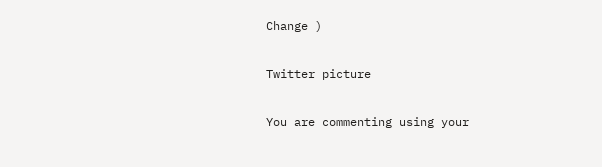Change )

Twitter picture

You are commenting using your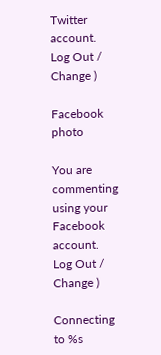Twitter account. Log Out /  Change )

Facebook photo

You are commenting using your Facebook account. Log Out /  Change )

Connecting to %s